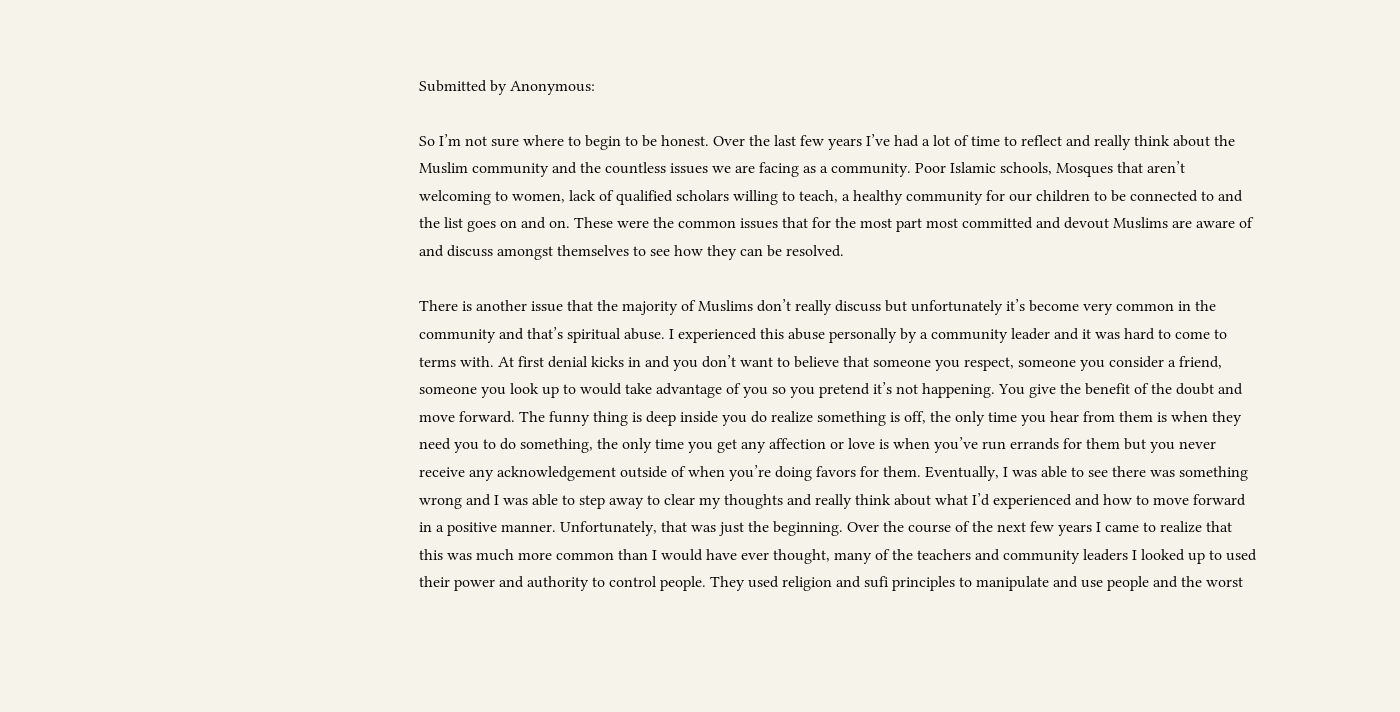Submitted by Anonymous:

So I’m not sure where to begin to be honest. Over the last few years I’ve had a lot of time to reflect and really think about the Muslim community and the countless issues we are facing as a community. Poor Islamic schools, Mosques that aren’t welcoming to women, lack of qualified scholars willing to teach, a healthy community for our children to be connected to and the list goes on and on. These were the common issues that for the most part most committed and devout Muslims are aware of and discuss amongst themselves to see how they can be resolved.

There is another issue that the majority of Muslims don’t really discuss but unfortunately it’s become very common in the community and that’s spiritual abuse. I experienced this abuse personally by a community leader and it was hard to come to terms with. At first denial kicks in and you don’t want to believe that someone you respect, someone you consider a friend, someone you look up to would take advantage of you so you pretend it’s not happening. You give the benefit of the doubt and move forward. The funny thing is deep inside you do realize something is off, the only time you hear from them is when they need you to do something, the only time you get any affection or love is when you’ve run errands for them but you never receive any acknowledgement outside of when you’re doing favors for them. Eventually, I was able to see there was something wrong and I was able to step away to clear my thoughts and really think about what I’d experienced and how to move forward in a positive manner. Unfortunately, that was just the beginning. Over the course of the next few years I came to realize that this was much more common than I would have ever thought, many of the teachers and community leaders I looked up to used their power and authority to control people. They used religion and sufi principles to manipulate and use people and the worst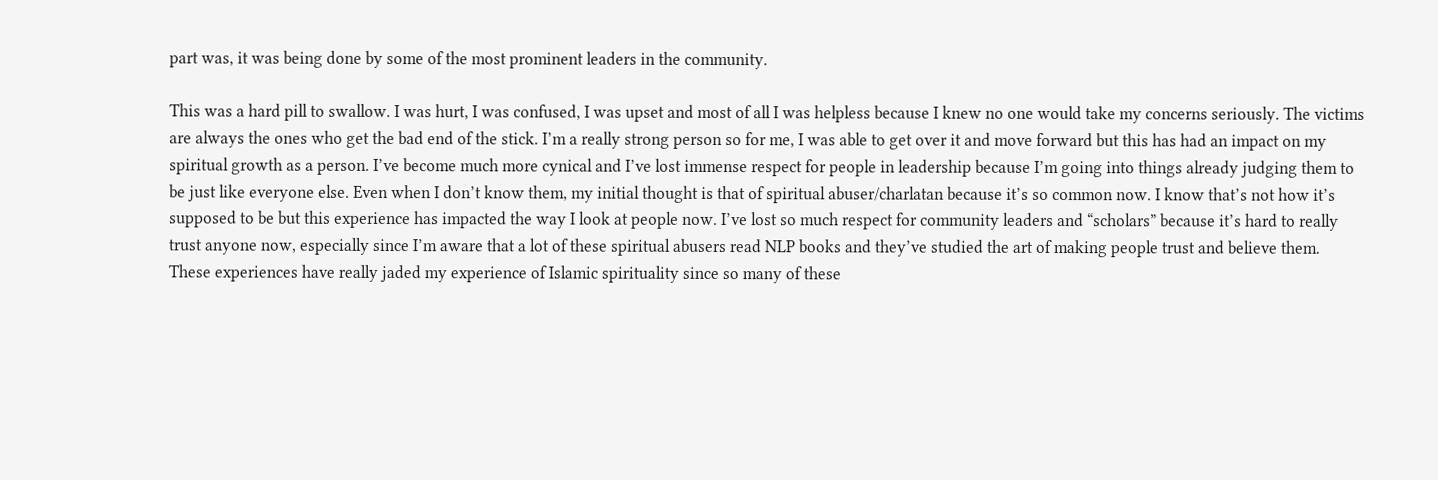part was, it was being done by some of the most prominent leaders in the community.

This was a hard pill to swallow. I was hurt, I was confused, I was upset and most of all I was helpless because I knew no one would take my concerns seriously. The victims are always the ones who get the bad end of the stick. I’m a really strong person so for me, I was able to get over it and move forward but this has had an impact on my spiritual growth as a person. I’ve become much more cynical and I’ve lost immense respect for people in leadership because I’m going into things already judging them to be just like everyone else. Even when I don’t know them, my initial thought is that of spiritual abuser/charlatan because it’s so common now. I know that’s not how it’s supposed to be but this experience has impacted the way I look at people now. I’ve lost so much respect for community leaders and “scholars” because it’s hard to really trust anyone now, especially since I’m aware that a lot of these spiritual abusers read NLP books and they’ve studied the art of making people trust and believe them. These experiences have really jaded my experience of Islamic spirituality since so many of these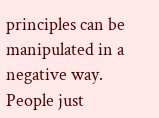principles can be manipulated in a negative way. People just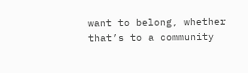want to belong, whether that’s to a community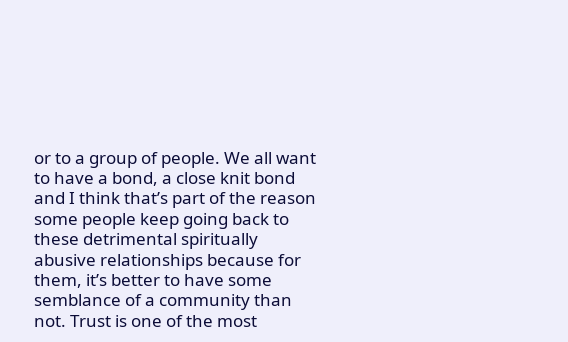or to a group of people. We all want to have a bond, a close knit bond and I think that’s part of the reason some people keep going back to these detrimental spiritually abusive relationships because for them, it’s better to have some semblance of a community than not. Trust is one of the most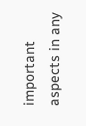important aspects in any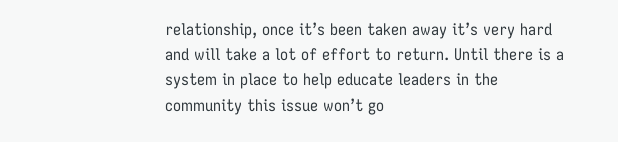relationship, once it’s been taken away it’s very hard and will take a lot of effort to return. Until there is a system in place to help educate leaders in the community this issue won’t go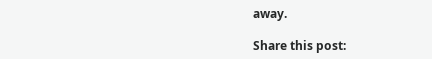away.

Share this post: